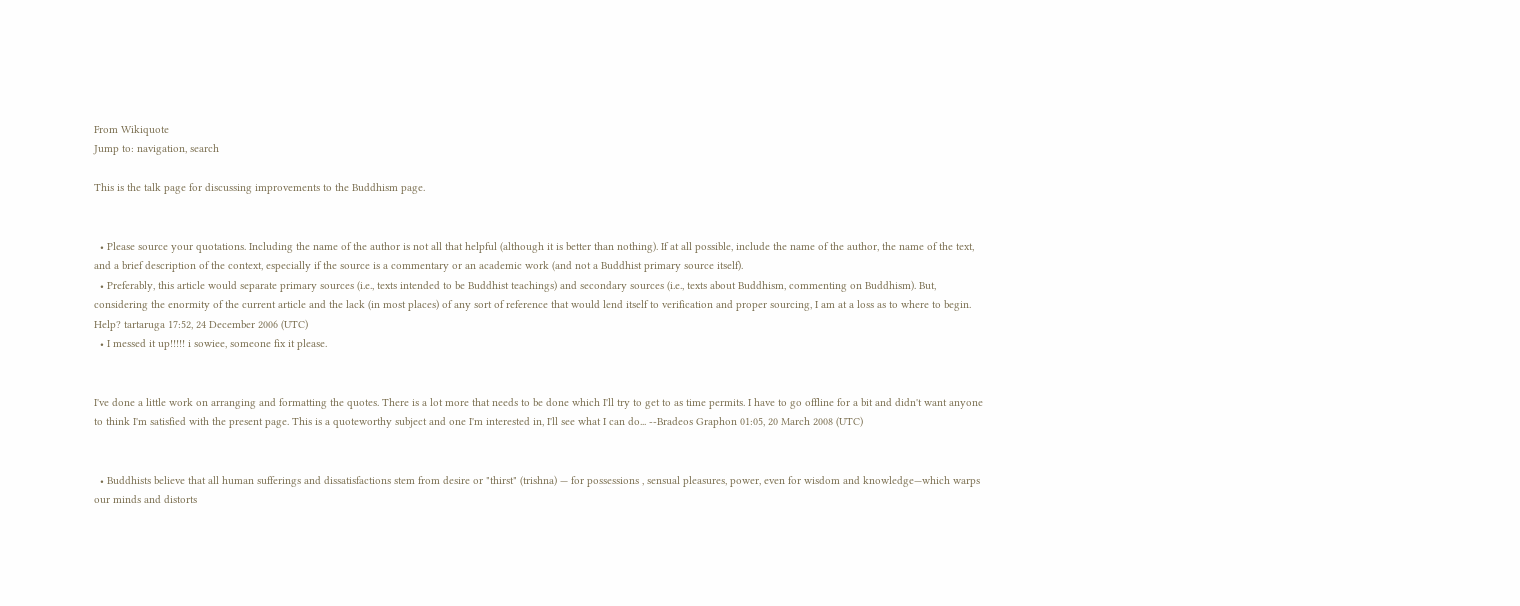From Wikiquote
Jump to: navigation, search

This is the talk page for discussing improvements to the Buddhism page.


  • Please source your quotations. Including the name of the author is not all that helpful (although it is better than nothing). If at all possible, include the name of the author, the name of the text, and a brief description of the context, especially if the source is a commentary or an academic work (and not a Buddhist primary source itself).
  • Preferably, this article would separate primary sources (i.e., texts intended to be Buddhist teachings) and secondary sources (i.e., texts about Buddhism, commenting on Buddhism). But, considering the enormity of the current article and the lack (in most places) of any sort of reference that would lend itself to verification and proper sourcing, I am at a loss as to where to begin. Help? tartaruga 17:52, 24 December 2006 (UTC)
  • I messed it up!!!!! i sowiee, someone fix it please.


I've done a little work on arranging and formatting the quotes. There is a lot more that needs to be done which I'll try to get to as time permits. I have to go offline for a bit and didn't want anyone to think I'm satisfied with the present page. This is a quoteworthy subject and one I'm interested in, I'll see what I can do... --Bradeos Graphon 01:05, 20 March 2008 (UTC)


  • Buddhists believe that all human sufferings and dissatisfactions stem from desire or "thirst" (trishna) — for possessions , sensual pleasures, power, even for wisdom and knowledge—which warps our minds and distorts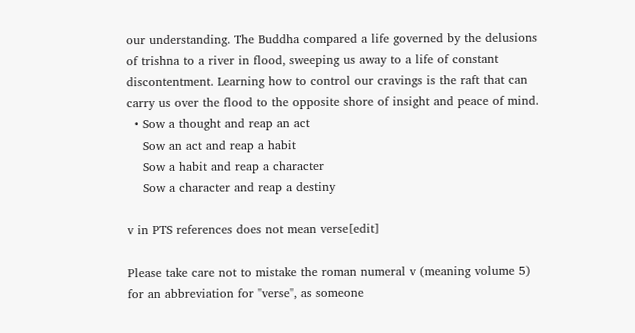our understanding. The Buddha compared a life governed by the delusions of trishna to a river in flood, sweeping us away to a life of constant discontentment. Learning how to control our cravings is the raft that can carry us over the flood to the opposite shore of insight and peace of mind.
  • Sow a thought and reap an act
    Sow an act and reap a habit
    Sow a habit and reap a character
    Sow a character and reap a destiny

v in PTS references does not mean verse[edit]

Please take care not to mistake the roman numeral v (meaning volume 5) for an abbreviation for "verse", as someone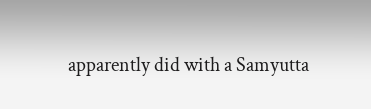apparently did with a Samyutta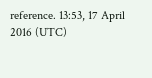reference. 13:53, 17 April 2016 (UTC)